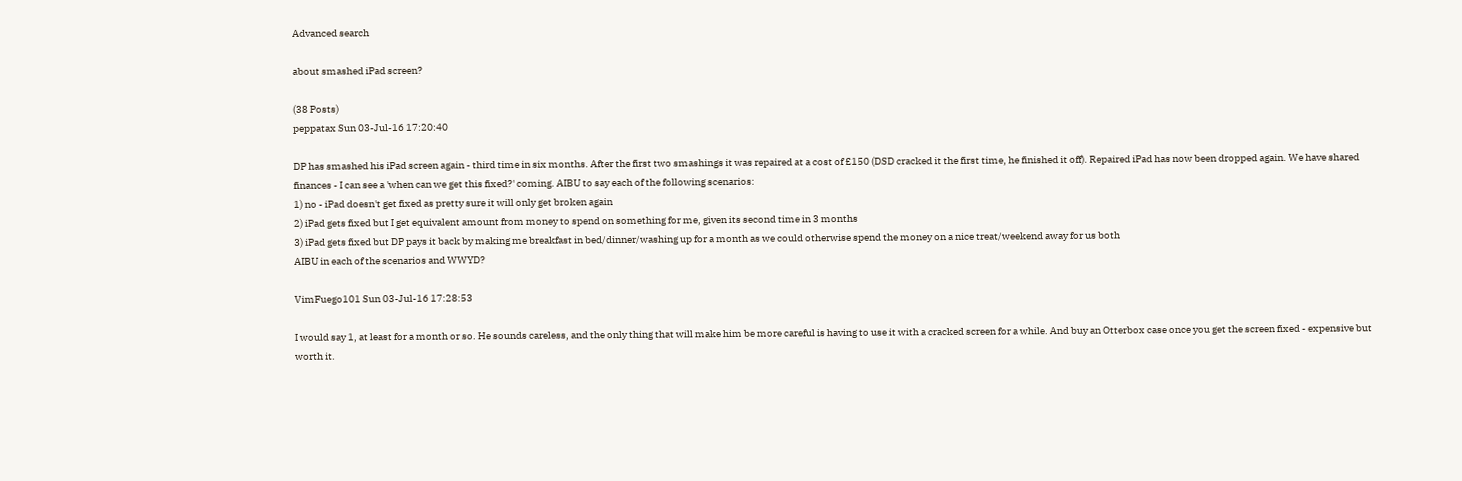Advanced search

about smashed iPad screen?

(38 Posts)
peppatax Sun 03-Jul-16 17:20:40

DP has smashed his iPad screen again - third time in six months. After the first two smashings it was repaired at a cost of £150 (DSD cracked it the first time, he finished it off). Repaired iPad has now been dropped again. We have shared finances - I can see a 'when can we get this fixed?' coming. AIBU to say each of the following scenarios:
1) no - iPad doesn't get fixed as pretty sure it will only get broken again
2) iPad gets fixed but I get equivalent amount from money to spend on something for me, given its second time in 3 months
3) iPad gets fixed but DP pays it back by making me breakfast in bed/dinner/washing up for a month as we could otherwise spend the money on a nice treat/weekend away for us both
AIBU in each of the scenarios and WWYD?

VimFuego101 Sun 03-Jul-16 17:28:53

I would say 1, at least for a month or so. He sounds careless, and the only thing that will make him be more careful is having to use it with a cracked screen for a while. And buy an Otterbox case once you get the screen fixed - expensive but worth it.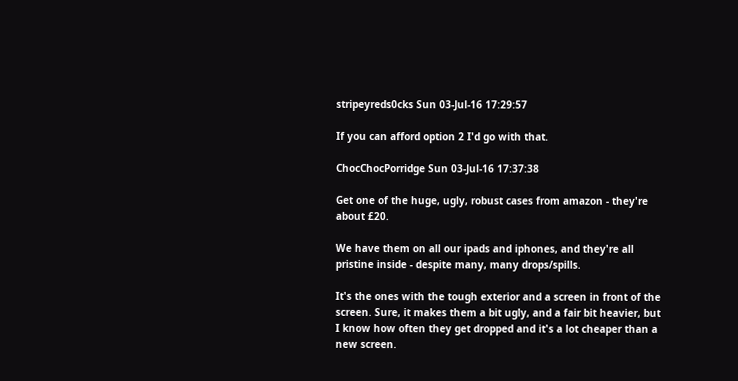stripeyreds0cks Sun 03-Jul-16 17:29:57

If you can afford option 2 I'd go with that.

ChocChocPorridge Sun 03-Jul-16 17:37:38

Get one of the huge, ugly, robust cases from amazon - they're about £20.

We have them on all our ipads and iphones, and they're all pristine inside - despite many, many drops/spills.

It's the ones with the tough exterior and a screen in front of the screen. Sure, it makes them a bit ugly, and a fair bit heavier, but I know how often they get dropped and it's a lot cheaper than a new screen.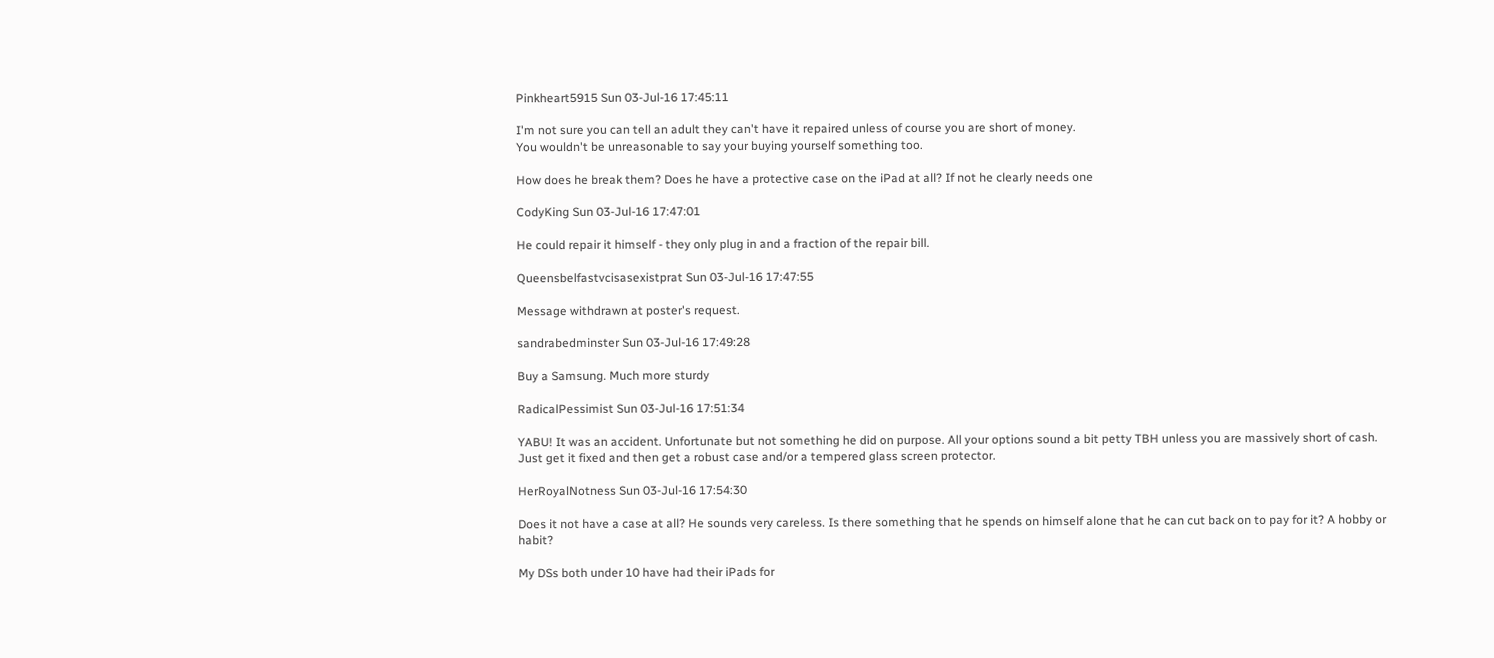Pinkheart5915 Sun 03-Jul-16 17:45:11

I'm not sure you can tell an adult they can't have it repaired unless of course you are short of money.
You wouldn't be unreasonable to say your buying yourself something too.

How does he break them? Does he have a protective case on the iPad at all? If not he clearly needs one

CodyKing Sun 03-Jul-16 17:47:01

He could repair it himself - they only plug in and a fraction of the repair bill.

Queensbelfastvcisasexistprat Sun 03-Jul-16 17:47:55

Message withdrawn at poster's request.

sandrabedminster Sun 03-Jul-16 17:49:28

Buy a Samsung. Much more sturdy

RadicalPessimist Sun 03-Jul-16 17:51:34

YABU! It was an accident. Unfortunate but not something he did on purpose. All your options sound a bit petty TBH unless you are massively short of cash. Just get it fixed and then get a robust case and/or a tempered glass screen protector.

HerRoyalNotness Sun 03-Jul-16 17:54:30

Does it not have a case at all? He sounds very careless. Is there something that he spends on himself alone that he can cut back on to pay for it? A hobby or habit?

My DSs both under 10 have had their iPads for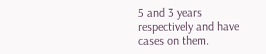5 and 3 years respectively and have cases on them.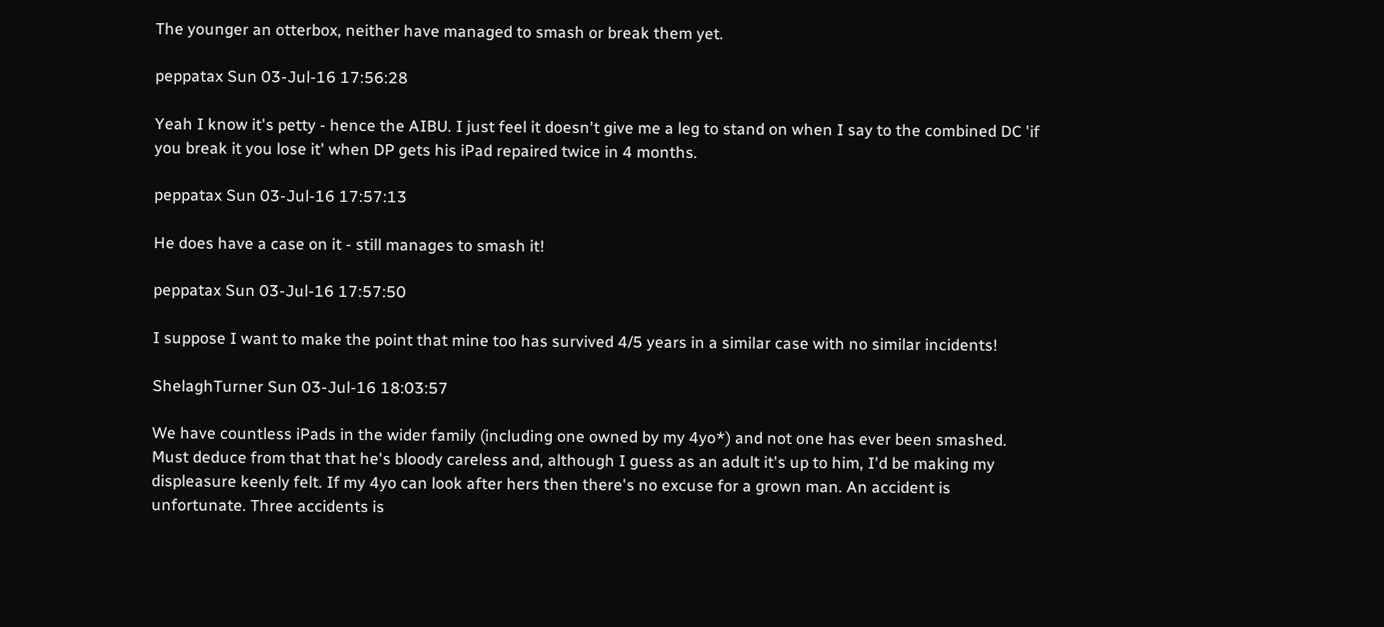The younger an otterbox, neither have managed to smash or break them yet.

peppatax Sun 03-Jul-16 17:56:28

Yeah I know it's petty - hence the AIBU. I just feel it doesn't give me a leg to stand on when I say to the combined DC 'if you break it you lose it' when DP gets his iPad repaired twice in 4 months.

peppatax Sun 03-Jul-16 17:57:13

He does have a case on it - still manages to smash it!

peppatax Sun 03-Jul-16 17:57:50

I suppose I want to make the point that mine too has survived 4/5 years in a similar case with no similar incidents!

ShelaghTurner Sun 03-Jul-16 18:03:57

We have countless iPads in the wider family (including one owned by my 4yo*) and not one has ever been smashed. Must deduce from that that he's bloody careless and, although I guess as an adult it's up to him, I'd be making my displeasure keenly felt. If my 4yo can look after hers then there's no excuse for a grown man. An accident is unfortunate. Three accidents is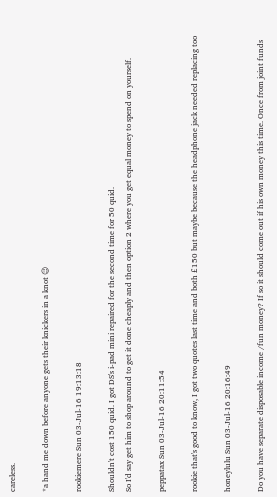careless.

*a hand me down before anyone gets their knickers in a knot 😉

rookiemere Sun 03-Jul-16 19:13:18

Shouldn't cost 150 quid. I got DS's i-pad mini repaired for the second time for 50 quid.
So I'd say get him to shop around to get it done cheaply and then option 2 where you get equal money to spend on yourself.

peppatax Sun 03-Jul-16 20:11:54

rookie that's good to know, I got two quotes last time and both £150 but maybe because the headphone jack needed replacing too

honeylulu Sun 03-Jul-16 20:16:49

Do you have separate disposable income /fun money? If so it should come out if his own money this time. Once from joint funds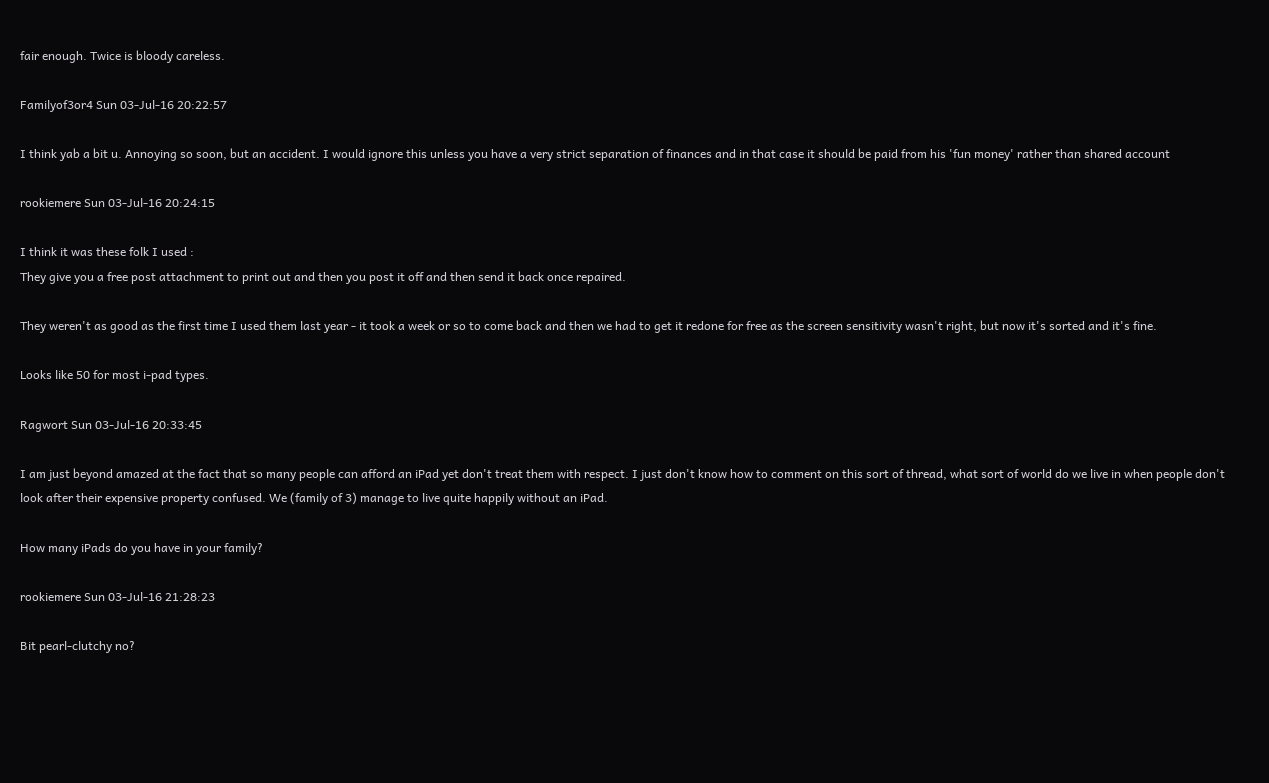fair enough. Twice is bloody careless.

Familyof3or4 Sun 03-Jul-16 20:22:57

I think yab a bit u. Annoying so soon, but an accident. I would ignore this unless you have a very strict separation of finances and in that case it should be paid from his 'fun money' rather than shared account

rookiemere Sun 03-Jul-16 20:24:15

I think it was these folk I used :
They give you a free post attachment to print out and then you post it off and then send it back once repaired.

They weren't as good as the first time I used them last year - it took a week or so to come back and then we had to get it redone for free as the screen sensitivity wasn't right, but now it's sorted and it's fine.

Looks like 50 for most i-pad types.

Ragwort Sun 03-Jul-16 20:33:45

I am just beyond amazed at the fact that so many people can afford an iPad yet don't treat them with respect. I just don't know how to comment on this sort of thread, what sort of world do we live in when people don't look after their expensive property confused. We (family of 3) manage to live quite happily without an iPad.

How many iPads do you have in your family?

rookiemere Sun 03-Jul-16 21:28:23

Bit pearl-clutchy no?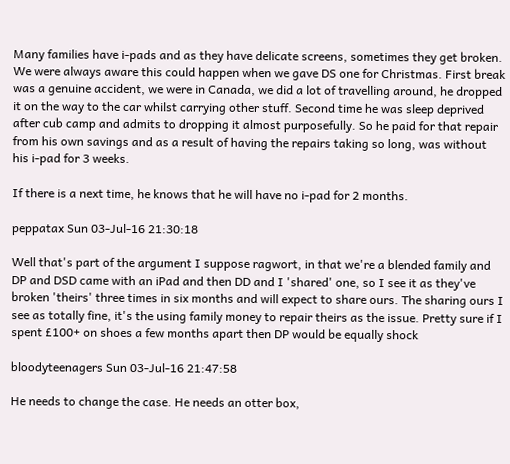Many families have i-pads and as they have delicate screens, sometimes they get broken. We were always aware this could happen when we gave DS one for Christmas. First break was a genuine accident, we were in Canada, we did a lot of travelling around, he dropped it on the way to the car whilst carrying other stuff. Second time he was sleep deprived after cub camp and admits to dropping it almost purposefully. So he paid for that repair from his own savings and as a result of having the repairs taking so long, was without his i-pad for 3 weeks.

If there is a next time, he knows that he will have no i-pad for 2 months.

peppatax Sun 03-Jul-16 21:30:18

Well that's part of the argument I suppose ragwort, in that we're a blended family and DP and DSD came with an iPad and then DD and I 'shared' one, so I see it as they've broken 'theirs' three times in six months and will expect to share ours. The sharing ours I see as totally fine, it's the using family money to repair theirs as the issue. Pretty sure if I spent £100+ on shoes a few months apart then DP would be equally shock

bloodyteenagers Sun 03-Jul-16 21:47:58

He needs to change the case. He needs an otter box,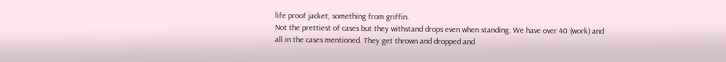life proof jacket, something from griffin.
Not the prettiest of cases but they withstand drops even when standing. We have over 40 (work) and all in the cases mentioned. They get thrown and dropped and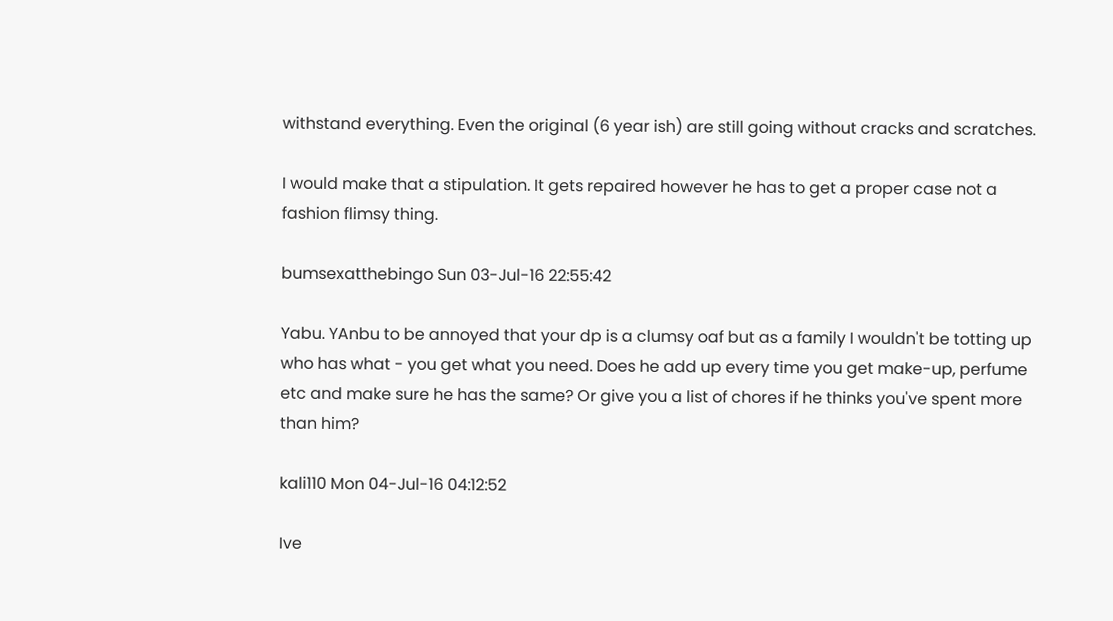withstand everything. Even the original (6 year ish) are still going without cracks and scratches.

I would make that a stipulation. It gets repaired however he has to get a proper case not a fashion flimsy thing.

bumsexatthebingo Sun 03-Jul-16 22:55:42

Yabu. YAnbu to be annoyed that your dp is a clumsy oaf but as a family I wouldn't be totting up who has what - you get what you need. Does he add up every time you get make-up, perfume etc and make sure he has the same? Or give you a list of chores if he thinks you've spent more than him?

kali110 Mon 04-Jul-16 04:12:52

Ive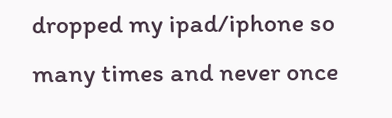dropped my ipad/iphone so many times and never once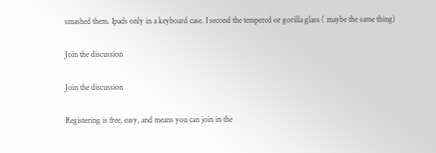smashed them. Ipads only in a keyboard case. I second the tempered or gorilla glass ( maybe the same thing)

Join the discussion

Join the discussion

Registering is free, easy, and means you can join in the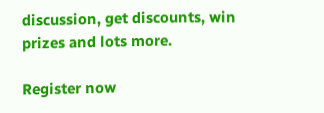discussion, get discounts, win prizes and lots more.

Register now